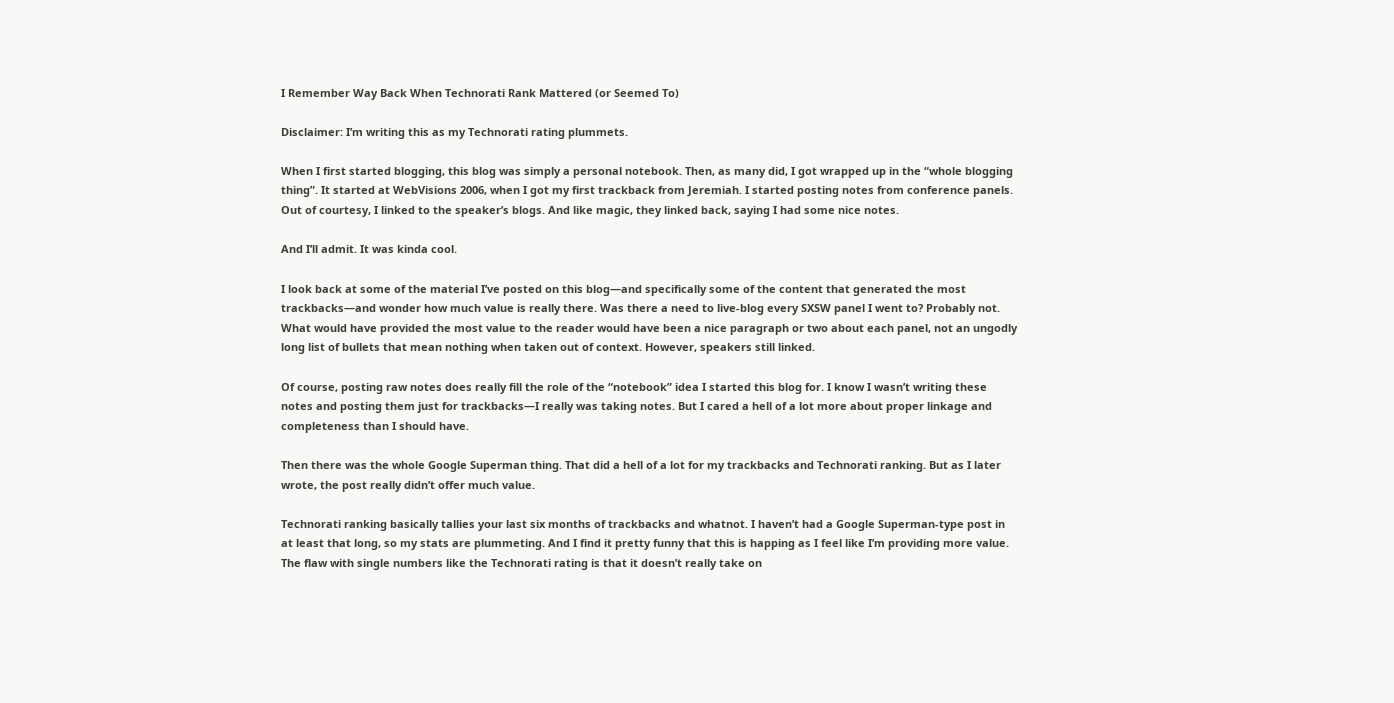I Remember Way Back When Technorati Rank Mattered (or Seemed To)

Disclaimer: I’m writing this as my Technorati rating plummets.

When I first started blogging, this blog was simply a personal notebook. Then, as many did, I got wrapped up in the “whole blogging thing”. It started at WebVisions 2006, when I got my first trackback from Jeremiah. I started posting notes from conference panels. Out of courtesy, I linked to the speaker’s blogs. And like magic, they linked back, saying I had some nice notes.

And I’ll admit. It was kinda cool.

I look back at some of the material I’ve posted on this blog—and specifically some of the content that generated the most trackbacks—and wonder how much value is really there. Was there a need to live-blog every SXSW panel I went to? Probably not. What would have provided the most value to the reader would have been a nice paragraph or two about each panel, not an ungodly long list of bullets that mean nothing when taken out of context. However, speakers still linked.

Of course, posting raw notes does really fill the role of the “notebook” idea I started this blog for. I know I wasn’t writing these notes and posting them just for trackbacks—I really was taking notes. But I cared a hell of a lot more about proper linkage and completeness than I should have.

Then there was the whole Google Superman thing. That did a hell of a lot for my trackbacks and Technorati ranking. But as I later wrote, the post really didn’t offer much value.

Technorati ranking basically tallies your last six months of trackbacks and whatnot. I haven’t had a Google Superman-type post in at least that long, so my stats are plummeting. And I find it pretty funny that this is happing as I feel like I’m providing more value. The flaw with single numbers like the Technorati rating is that it doesn’t really take on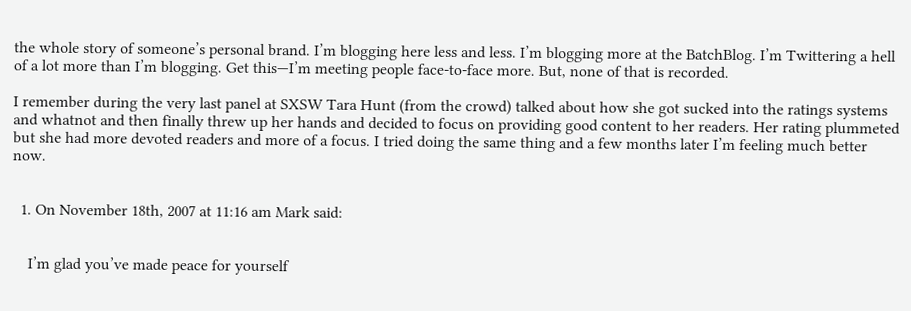the whole story of someone’s personal brand. I’m blogging here less and less. I’m blogging more at the BatchBlog. I’m Twittering a hell of a lot more than I’m blogging. Get this—I’m meeting people face-to-face more. But, none of that is recorded.

I remember during the very last panel at SXSW Tara Hunt (from the crowd) talked about how she got sucked into the ratings systems and whatnot and then finally threw up her hands and decided to focus on providing good content to her readers. Her rating plummeted but she had more devoted readers and more of a focus. I tried doing the same thing and a few months later I’m feeling much better now.


  1. On November 18th, 2007 at 11:16 am Mark said:


    I’m glad you’ve made peace for yourself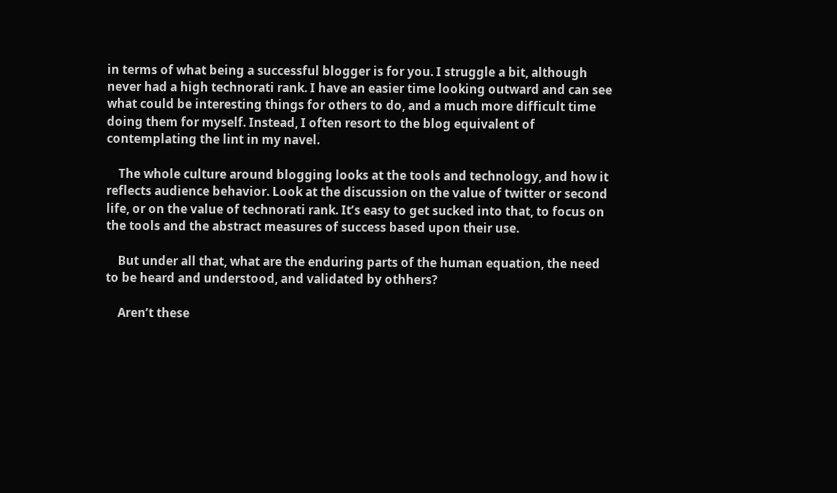in terms of what being a successful blogger is for you. I struggle a bit, although never had a high technorati rank. I have an easier time looking outward and can see what could be interesting things for others to do, and a much more difficult time doing them for myself. Instead, I often resort to the blog equivalent of contemplating the lint in my navel.

    The whole culture around blogging looks at the tools and technology, and how it reflects audience behavior. Look at the discussion on the value of twitter or second life, or on the value of technorati rank. It’s easy to get sucked into that, to focus on the tools and the abstract measures of success based upon their use.

    But under all that, what are the enduring parts of the human equation, the need to be heard and understood, and validated by othhers?

    Aren’t these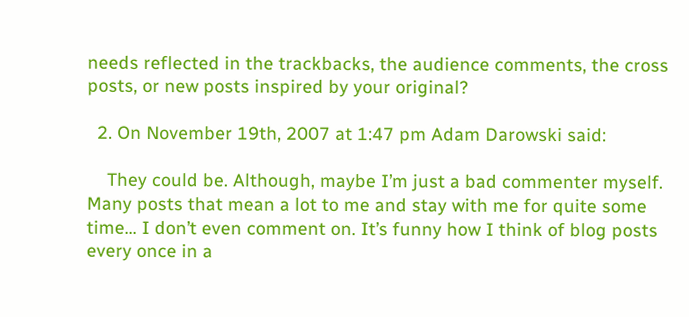needs reflected in the trackbacks, the audience comments, the cross posts, or new posts inspired by your original?

  2. On November 19th, 2007 at 1:47 pm Adam Darowski said:

    They could be. Although, maybe I’m just a bad commenter myself. Many posts that mean a lot to me and stay with me for quite some time… I don’t even comment on. It’s funny how I think of blog posts every once in a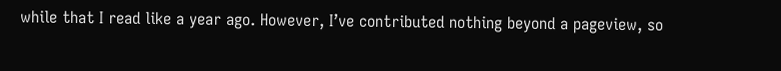while that I read like a year ago. However, I’ve contributed nothing beyond a pageview, so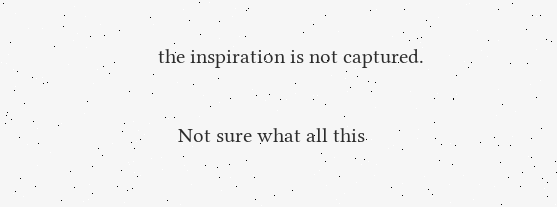the inspiration is not captured.

    Not sure what all this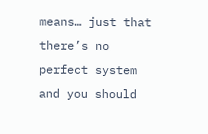means… just that there’s no perfect system and you should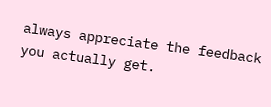always appreciate the feedback you actually get.